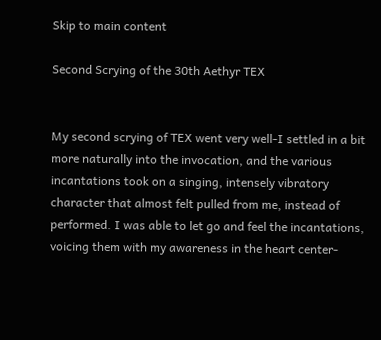Skip to main content

Second Scrying of the 30th Aethyr TEX


My second scrying of TEX went very well-I settled in a bit more naturally into the invocation, and the various incantations took on a singing, intensely vibratory character that almost felt pulled from me, instead of performed. I was able to let go and feel the incantations, voicing them with my awareness in the heart center-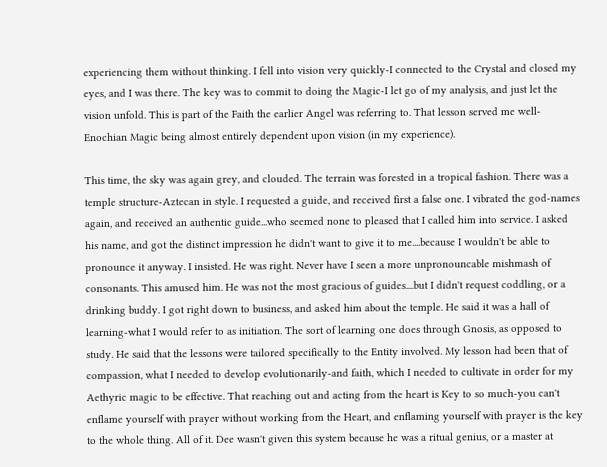experiencing them without thinking. I fell into vision very quickly-I connected to the Crystal and closed my eyes, and I was there. The key was to commit to doing the Magic-I let go of my analysis, and just let the vision unfold. This is part of the Faith the earlier Angel was referring to. That lesson served me well-Enochian Magic being almost entirely dependent upon vision (in my experience).

This time, the sky was again grey, and clouded. The terrain was forested in a tropical fashion. There was a temple structure-Aztecan in style. I requested a guide, and received first a false one. I vibrated the god-names again, and received an authentic guide...who seemed none to pleased that I called him into service. I asked his name, and got the distinct impression he didn't want to give it to me....because I wouldn't be able to pronounce it anyway. I insisted. He was right. Never have I seen a more unpronouncable mishmash of consonants. This amused him. He was not the most gracious of guides....but I didn't request coddling, or a drinking buddy. I got right down to business, and asked him about the temple. He said it was a hall of learning-what I would refer to as initiation. The sort of learning one does through Gnosis, as opposed to study. He said that the lessons were tailored specifically to the Entity involved. My lesson had been that of compassion, what I needed to develop evolutionarily-and faith, which I needed to cultivate in order for my Aethyric magic to be effective. That reaching out and acting from the heart is Key to so much-you can't enflame yourself with prayer without working from the Heart, and enflaming yourself with prayer is the key to the whole thing. All of it. Dee wasn't given this system because he was a ritual genius, or a master at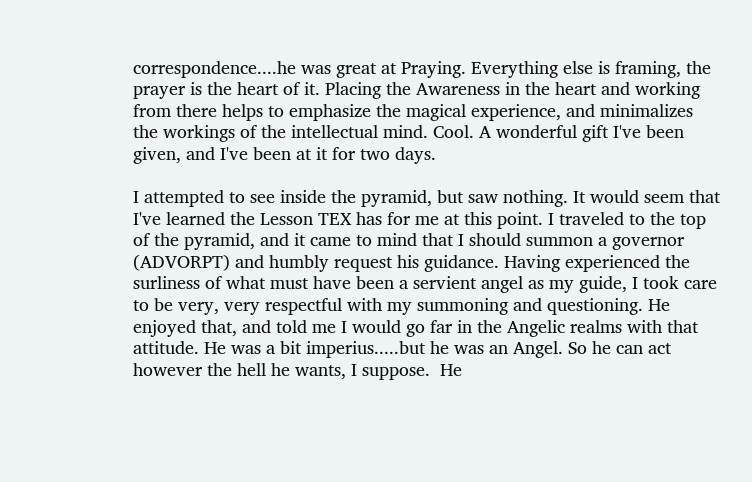correspondence....he was great at Praying. Everything else is framing, the prayer is the heart of it. Placing the Awareness in the heart and working from there helps to emphasize the magical experience, and minimalizes the workings of the intellectual mind. Cool. A wonderful gift I've been given, and I've been at it for two days.

I attempted to see inside the pyramid, but saw nothing. It would seem that I've learned the Lesson TEX has for me at this point. I traveled to the top of the pyramid, and it came to mind that I should summon a governor (ADVORPT) and humbly request his guidance. Having experienced the surliness of what must have been a servient angel as my guide, I took care to be very, very respectful with my summoning and questioning. He enjoyed that, and told me I would go far in the Angelic realms with that attitude. He was a bit imperius.....but he was an Angel. So he can act however the hell he wants, I suppose.  He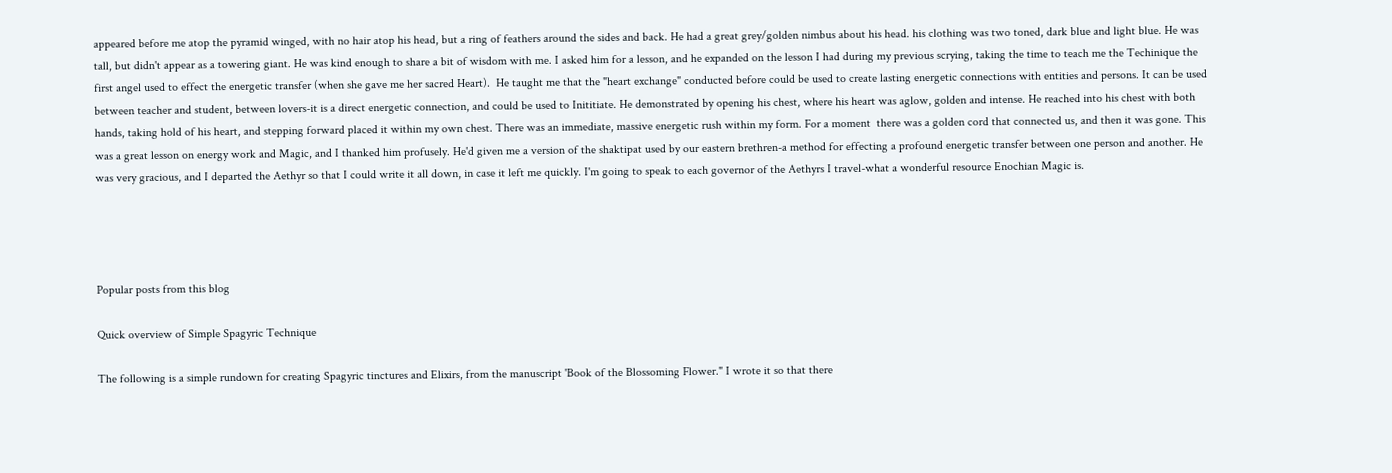appeared before me atop the pyramid winged, with no hair atop his head, but a ring of feathers around the sides and back. He had a great grey/golden nimbus about his head. his clothing was two toned, dark blue and light blue. He was tall, but didn't appear as a towering giant. He was kind enough to share a bit of wisdom with me. I asked him for a lesson, and he expanded on the lesson I had during my previous scrying, taking the time to teach me the Techinique the first angel used to effect the energetic transfer (when she gave me her sacred Heart).  He taught me that the "heart exchange" conducted before could be used to create lasting energetic connections with entities and persons. It can be used between teacher and student, between lovers-it is a direct energetic connection, and could be used to Inititiate. He demonstrated by opening his chest, where his heart was aglow, golden and intense. He reached into his chest with both hands, taking hold of his heart, and stepping forward placed it within my own chest. There was an immediate, massive energetic rush within my form. For a moment  there was a golden cord that connected us, and then it was gone. This was a great lesson on energy work and Magic, and I thanked him profusely. He'd given me a version of the shaktipat used by our eastern brethren-a method for effecting a profound energetic transfer between one person and another. He was very gracious, and I departed the Aethyr so that I could write it all down, in case it left me quickly. I'm going to speak to each governor of the Aethyrs I travel-what a wonderful resource Enochian Magic is.




Popular posts from this blog

Quick overview of Simple Spagyric Technique

The following is a simple rundown for creating Spagyric tinctures and Elixirs, from the manuscript 'Book of the Blossoming Flower." I wrote it so that there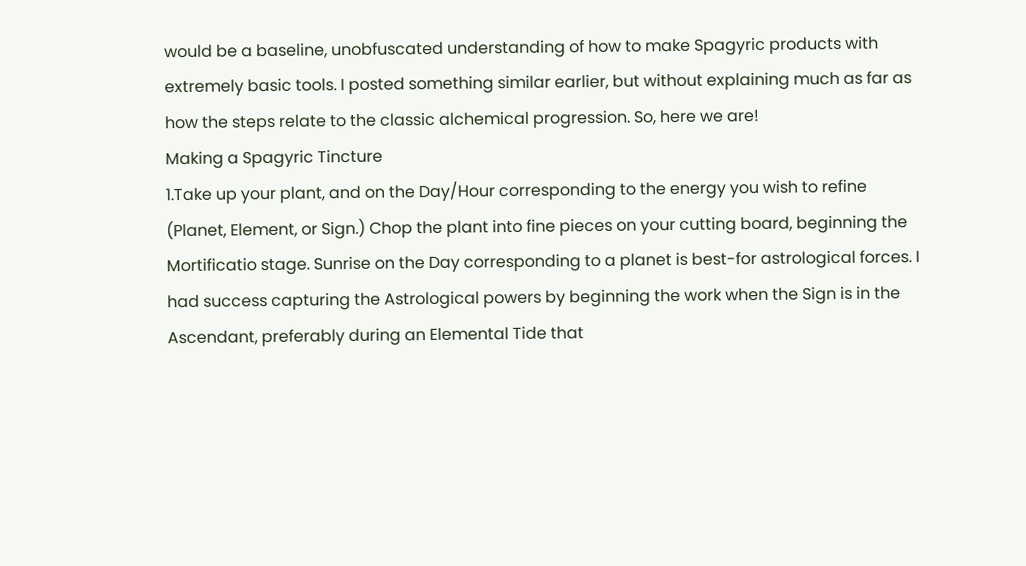would be a baseline, unobfuscated understanding of how to make Spagyric products with extremely basic tools. I posted something similar earlier, but without explaining much as far as how the steps relate to the classic alchemical progression. So, here we are!
Making a Spagyric Tincture
1.Take up your plant, and on the Day/Hour corresponding to the energy you wish to refine (Planet, Element, or Sign.) Chop the plant into fine pieces on your cutting board, beginning the Mortificatio stage. Sunrise on the Day corresponding to a planet is best-for astrological forces. I had success capturing the Astrological powers by beginning the work when the Sign is in the Ascendant, preferably during an Elemental Tide that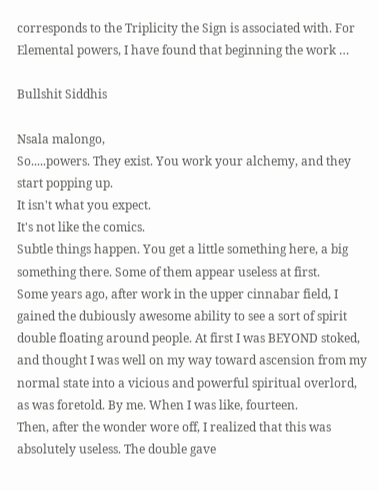corresponds to the Triplicity the Sign is associated with. For Elemental powers, I have found that beginning the work …

Bullshit Siddhis

Nsala malongo,
So.....powers. They exist. You work your alchemy, and they start popping up.
It isn't what you expect.
It's not like the comics.
Subtle things happen. You get a little something here, a big something there. Some of them appear useless at first.
Some years ago, after work in the upper cinnabar field, I gained the dubiously awesome ability to see a sort of spirit double floating around people. At first I was BEYOND stoked, and thought I was well on my way toward ascension from my normal state into a vicious and powerful spiritual overlord, as was foretold. By me. When I was like, fourteen.
Then, after the wonder wore off, I realized that this was absolutely useless. The double gave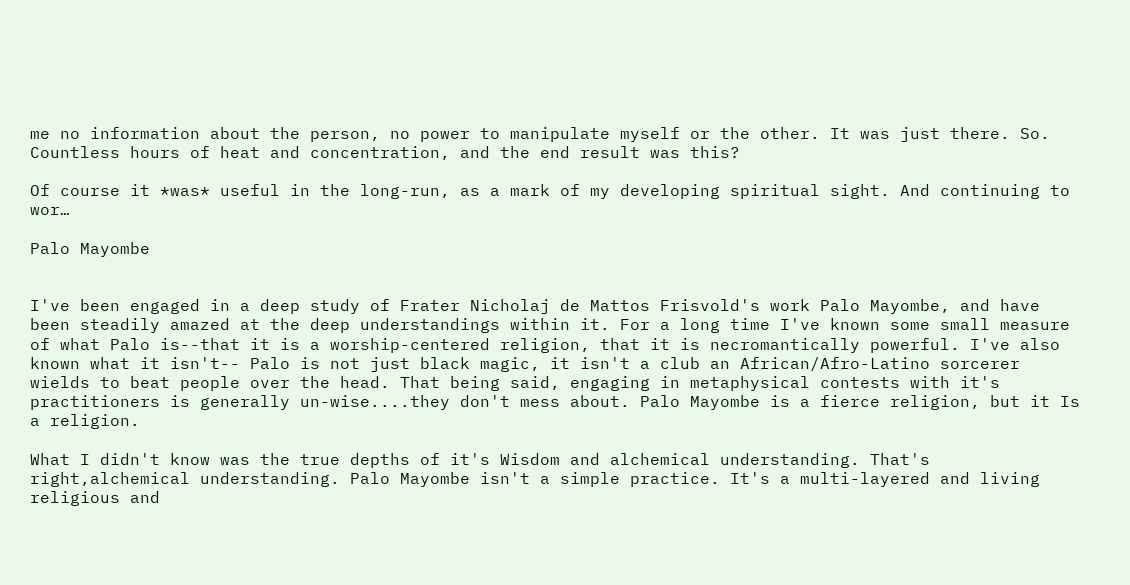me no information about the person, no power to manipulate myself or the other. It was just there. So. Countless hours of heat and concentration, and the end result was this?

Of course it *was* useful in the long-run, as a mark of my developing spiritual sight. And continuing to wor…

Palo Mayombe


I've been engaged in a deep study of Frater Nicholaj de Mattos Frisvold's work Palo Mayombe, and have been steadily amazed at the deep understandings within it. For a long time I've known some small measure of what Palo is--that it is a worship-centered religion, that it is necromantically powerful. I've also known what it isn't-- Palo is not just black magic, it isn't a club an African/Afro-Latino sorcerer wields to beat people over the head. That being said, engaging in metaphysical contests with it's practitioners is generally un-wise....they don't mess about. Palo Mayombe is a fierce religion, but it Is a religion.

What I didn't know was the true depths of it's Wisdom and alchemical understanding. That's right,alchemical understanding. Palo Mayombe isn't a simple practice. It's a multi-layered and living religious and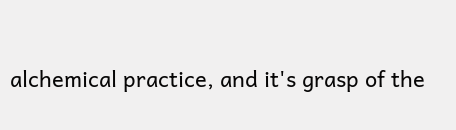alchemical practice, and it's grasp of the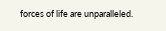forces of life are unparalleled.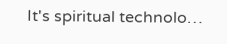It's spiritual technolo…